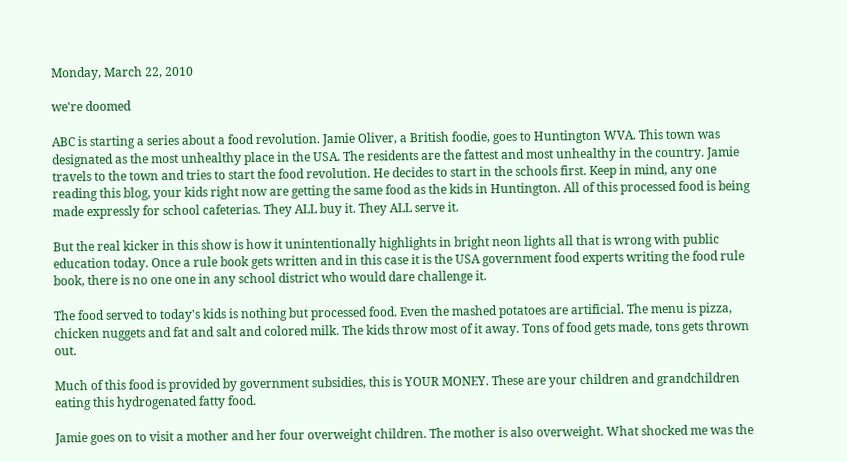Monday, March 22, 2010

we're doomed

ABC is starting a series about a food revolution. Jamie Oliver, a British foodie, goes to Huntington WVA. This town was designated as the most unhealthy place in the USA. The residents are the fattest and most unhealthy in the country. Jamie travels to the town and tries to start the food revolution. He decides to start in the schools first. Keep in mind, any one reading this blog, your kids right now are getting the same food as the kids in Huntington. All of this processed food is being made expressly for school cafeterias. They ALL buy it. They ALL serve it.

But the real kicker in this show is how it unintentionally highlights in bright neon lights all that is wrong with public education today. Once a rule book gets written and in this case it is the USA government food experts writing the food rule book, there is no one one in any school district who would dare challenge it.

The food served to today's kids is nothing but processed food. Even the mashed potatoes are artificial. The menu is pizza, chicken nuggets and fat and salt and colored milk. The kids throw most of it away. Tons of food gets made, tons gets thrown out.

Much of this food is provided by government subsidies, this is YOUR MONEY. These are your children and grandchildren eating this hydrogenated fatty food.

Jamie goes on to visit a mother and her four overweight children. The mother is also overweight. What shocked me was the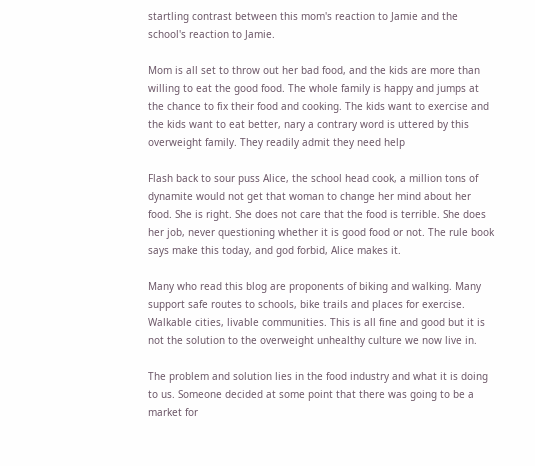startling contrast between this mom's reaction to Jamie and the school's reaction to Jamie.

Mom is all set to throw out her bad food, and the kids are more than willing to eat the good food. The whole family is happy and jumps at the chance to fix their food and cooking. The kids want to exercise and the kids want to eat better, nary a contrary word is uttered by this overweight family. They readily admit they need help

Flash back to sour puss Alice, the school head cook, a million tons of dynamite would not get that woman to change her mind about her food. She is right. She does not care that the food is terrible. She does her job, never questioning whether it is good food or not. The rule book says make this today, and god forbid, Alice makes it.

Many who read this blog are proponents of biking and walking. Many support safe routes to schools, bike trails and places for exercise. Walkable cities, livable communities. This is all fine and good but it is not the solution to the overweight unhealthy culture we now live in.

The problem and solution lies in the food industry and what it is doing to us. Someone decided at some point that there was going to be a market for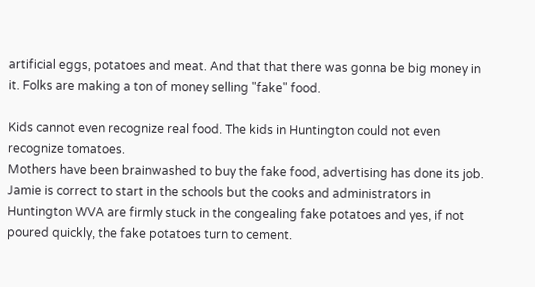artificial eggs, potatoes and meat. And that that there was gonna be big money in it. Folks are making a ton of money selling "fake" food.

Kids cannot even recognize real food. The kids in Huntington could not even recognize tomatoes.
Mothers have been brainwashed to buy the fake food, advertising has done its job. Jamie is correct to start in the schools but the cooks and administrators in Huntington WVA are firmly stuck in the congealing fake potatoes and yes, if not poured quickly, the fake potatoes turn to cement.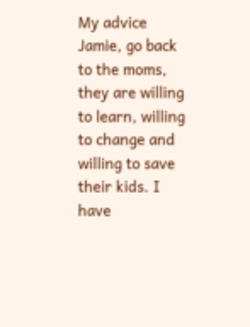My advice Jamie, go back to the moms, they are willing to learn, willing to change and willing to save their kids. I have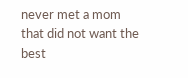never met a mom that did not want the best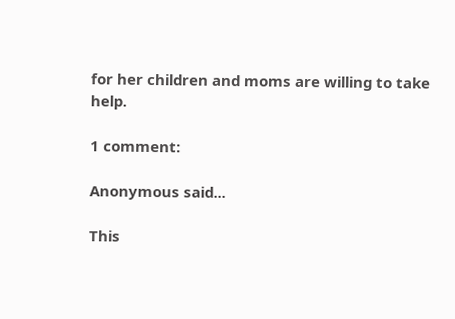for her children and moms are willing to take help.

1 comment:

Anonymous said...

This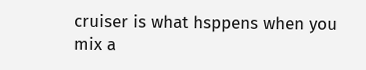cruiser is what hsppens when you mix a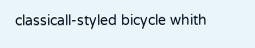classicall-styled bicycle whith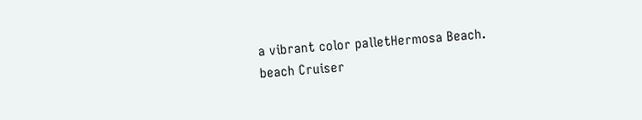a vibrant color palletHermosa Beach.
beach Cruiser